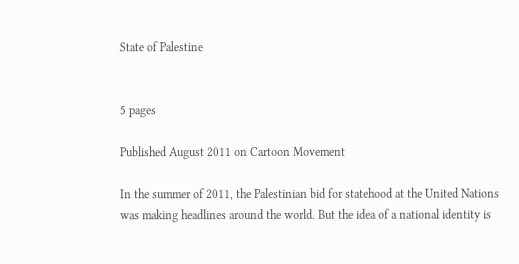State of Palestine


5 pages

Published August 2011 on Cartoon Movement

In the summer of 2011, the Palestinian bid for statehood at the United Nations was making headlines around the world. But the idea of a national identity is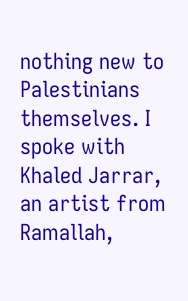nothing new to Palestinians themselves. I spoke with Khaled Jarrar, an artist from Ramallah,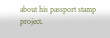about his passport stamp project.